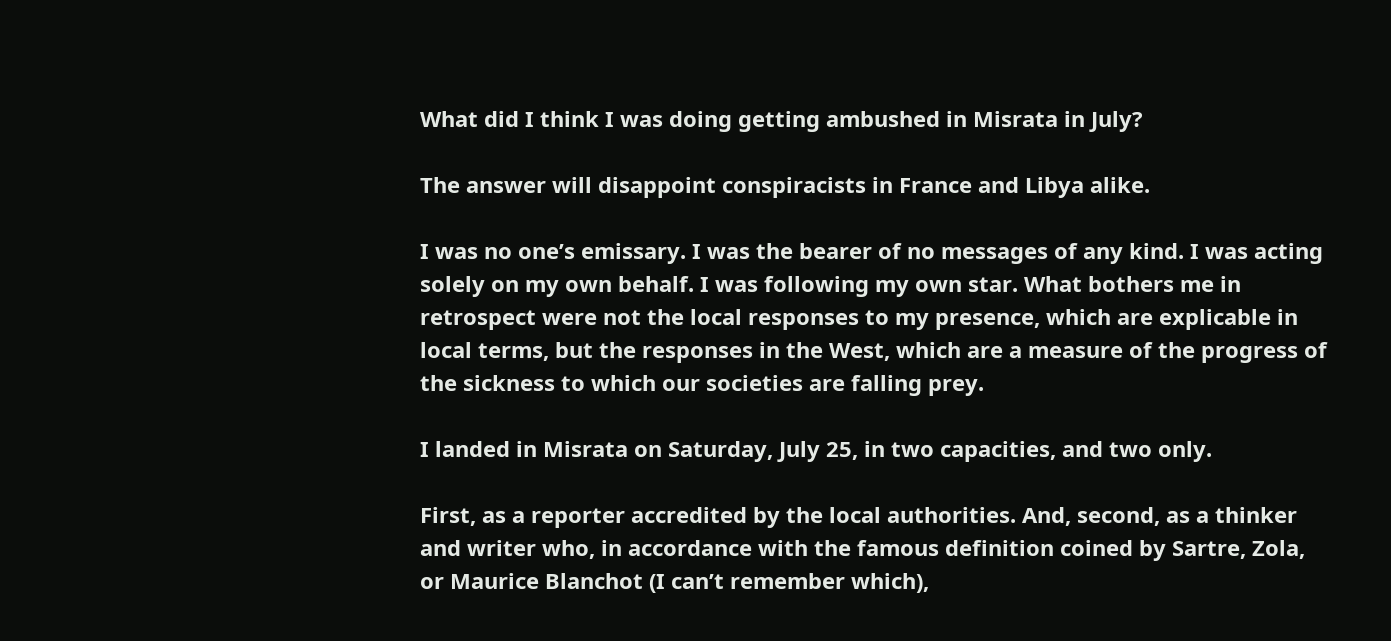What did I think I was doing getting ambushed in Misrata in July?

The answer will disappoint conspiracists in France and Libya alike.

I was no one’s emissary. I was the bearer of no messages of any kind. I was acting solely on my own behalf. I was following my own star. What bothers me in retrospect were not the local responses to my presence, which are explicable in local terms, but the responses in the West, which are a measure of the progress of the sickness to which our societies are falling prey.

I landed in Misrata on Saturday, July 25, in two capacities, and two only.

First, as a reporter accredited by the local authorities. And, second, as a thinker and writer who, in accordance with the famous definition coined by Sartre, Zola, or Maurice Blanchot (I can’t remember which),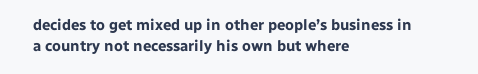decides to get mixed up in other people’s business in a country not necessarily his own but where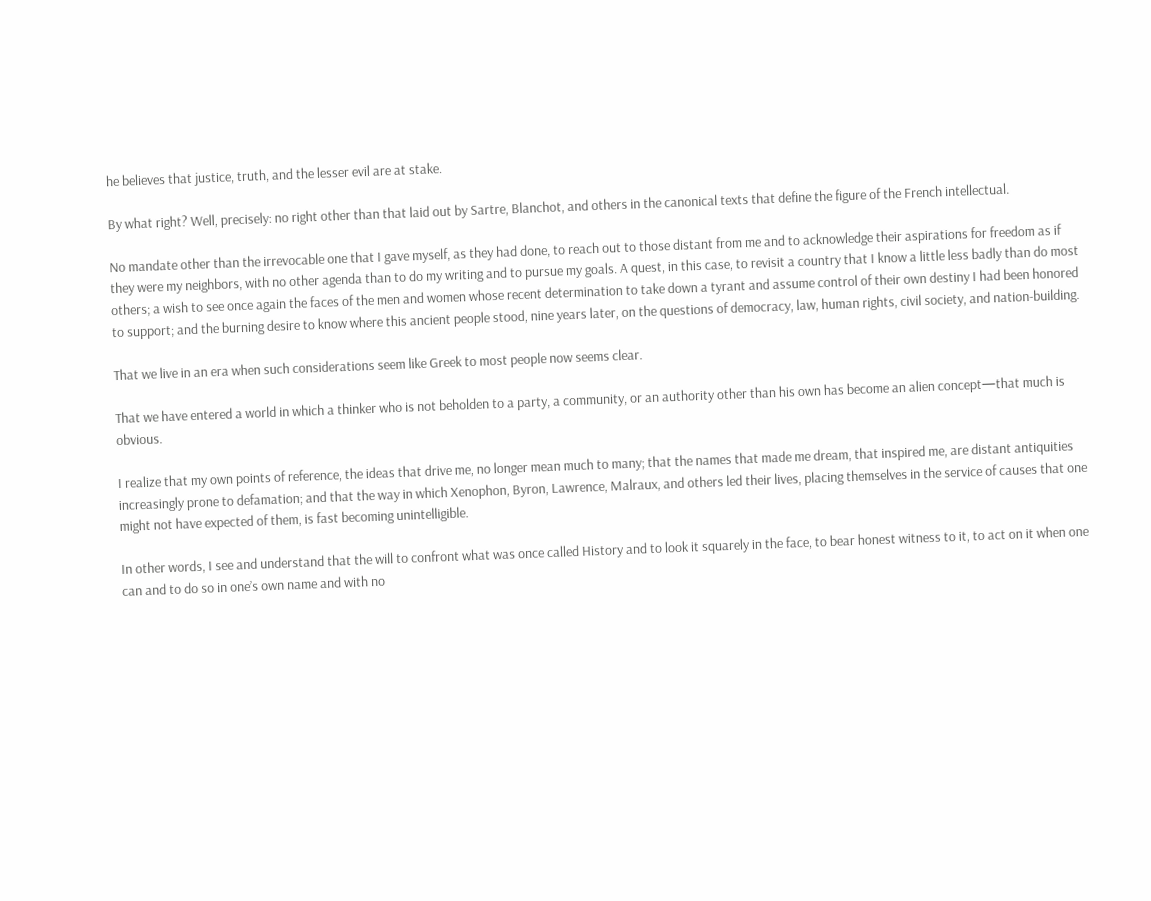he believes that justice, truth, and the lesser evil are at stake.

By what right? Well, precisely: no right other than that laid out by Sartre, Blanchot, and others in the canonical texts that define the figure of the French intellectual.

No mandate other than the irrevocable one that I gave myself, as they had done, to reach out to those distant from me and to acknowledge their aspirations for freedom as if they were my neighbors, with no other agenda than to do my writing and to pursue my goals. A quest, in this case, to revisit a country that I know a little less badly than do most others; a wish to see once again the faces of the men and women whose recent determination to take down a tyrant and assume control of their own destiny I had been honored to support; and the burning desire to know where this ancient people stood, nine years later, on the questions of democracy, law, human rights, civil society, and nation-building.

That we live in an era when such considerations seem like Greek to most people now seems clear.

That we have entered a world in which a thinker who is not beholden to a party, a community, or an authority other than his own has become an alien concept—that much is obvious.

I realize that my own points of reference, the ideas that drive me, no longer mean much to many; that the names that made me dream, that inspired me, are distant antiquities increasingly prone to defamation; and that the way in which Xenophon, Byron, Lawrence, Malraux, and others led their lives, placing themselves in the service of causes that one might not have expected of them, is fast becoming unintelligible.

In other words, I see and understand that the will to confront what was once called History and to look it squarely in the face, to bear honest witness to it, to act on it when one can and to do so in one’s own name and with no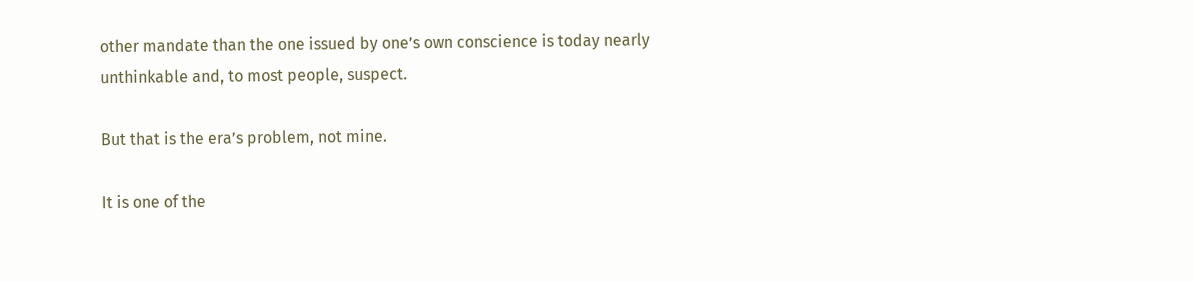other mandate than the one issued by one’s own conscience is today nearly unthinkable and, to most people, suspect.

But that is the era’s problem, not mine.

It is one of the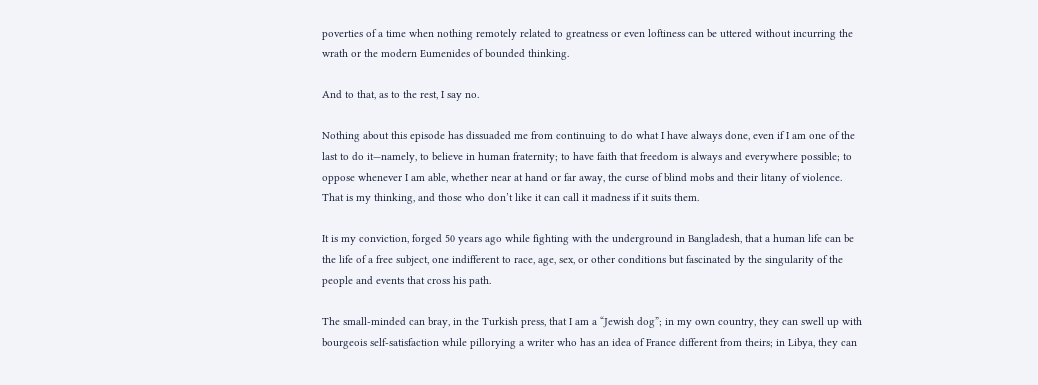poverties of a time when nothing remotely related to greatness or even loftiness can be uttered without incurring the wrath or the modern Eumenides of bounded thinking.

And to that, as to the rest, I say no.

Nothing about this episode has dissuaded me from continuing to do what I have always done, even if I am one of the last to do it—namely, to believe in human fraternity; to have faith that freedom is always and everywhere possible; to oppose whenever I am able, whether near at hand or far away, the curse of blind mobs and their litany of violence. That is my thinking, and those who don’t like it can call it madness if it suits them.

It is my conviction, forged 50 years ago while fighting with the underground in Bangladesh, that a human life can be the life of a free subject, one indifferent to race, age, sex, or other conditions but fascinated by the singularity of the people and events that cross his path.

The small-minded can bray, in the Turkish press, that I am a “Jewish dog”; in my own country, they can swell up with bourgeois self-satisfaction while pillorying a writer who has an idea of France different from theirs; in Libya, they can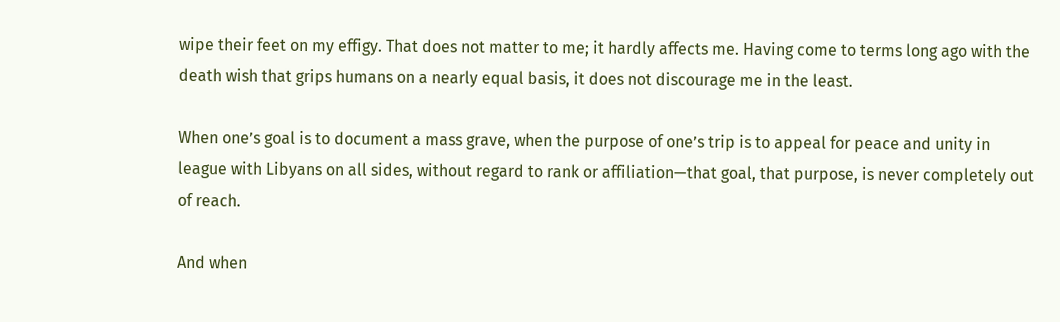wipe their feet on my effigy. That does not matter to me; it hardly affects me. Having come to terms long ago with the death wish that grips humans on a nearly equal basis, it does not discourage me in the least.

When one’s goal is to document a mass grave, when the purpose of one’s trip is to appeal for peace and unity in league with Libyans on all sides, without regard to rank or affiliation—that goal, that purpose, is never completely out of reach.

And when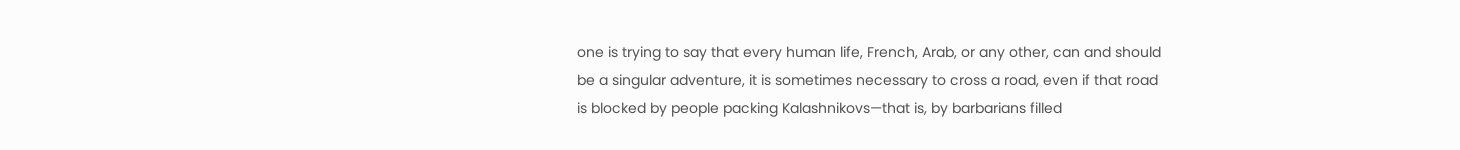one is trying to say that every human life, French, Arab, or any other, can and should be a singular adventure, it is sometimes necessary to cross a road, even if that road is blocked by people packing Kalashnikovs—that is, by barbarians filled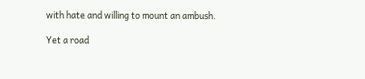with hate and willing to mount an ambush.

Yet a road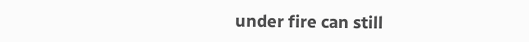under fire can still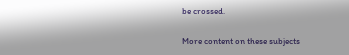be crossed.

More content on these subjects